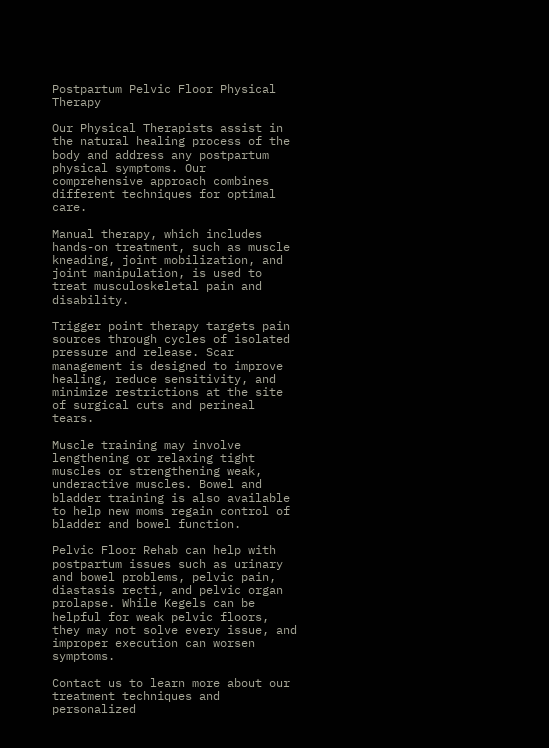Postpartum Pelvic Floor Physical Therapy

Our Physical Therapists assist in the natural healing process of the body and address any postpartum physical symptoms. Our comprehensive approach combines different techniques for optimal care.

Manual therapy, which includes hands-on treatment, such as muscle kneading, joint mobilization, and joint manipulation, is used to treat musculoskeletal pain and disability.

Trigger point therapy targets pain sources through cycles of isolated pressure and release. Scar management is designed to improve healing, reduce sensitivity, and minimize restrictions at the site of surgical cuts and perineal tears.

Muscle training may involve lengthening or relaxing tight muscles or strengthening weak, underactive muscles. Bowel and bladder training is also available to help new moms regain control of bladder and bowel function.

Pelvic Floor Rehab can help with postpartum issues such as urinary and bowel problems, pelvic pain, diastasis recti, and pelvic organ prolapse. While Kegels can be helpful for weak pelvic floors, they may not solve every issue, and improper execution can worsen symptoms.

Contact us to learn more about our treatment techniques and personalized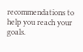recommendations to help you reach your goals.